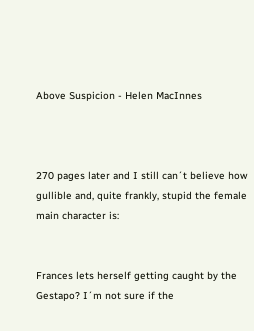Above Suspicion - Helen MacInnes



270 pages later and I still can´t believe how gullible and, quite frankly, stupid the female main character is:


Frances lets herself getting caught by the Gestapo? I´m not sure if the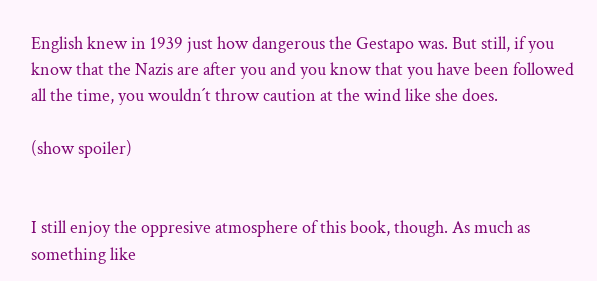English knew in 1939 just how dangerous the Gestapo was. But still, if you know that the Nazis are after you and you know that you have been followed all the time, you wouldn´t throw caution at the wind like she does.

(show spoiler)


I still enjoy the oppresive atmosphere of this book, though. As much as something like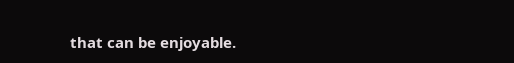that can be enjoyable.